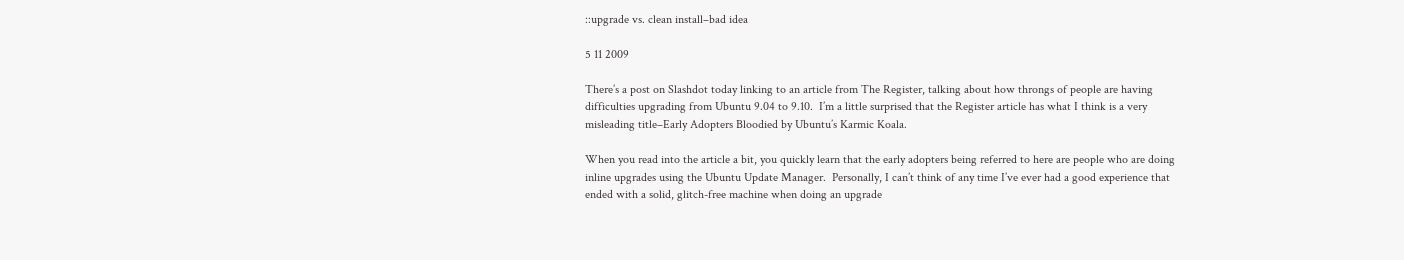::upgrade vs. clean install–bad idea

5 11 2009

There’s a post on Slashdot today linking to an article from The Register, talking about how throngs of people are having difficulties upgrading from Ubuntu 9.04 to 9.10.  I’m a little surprised that the Register article has what I think is a very misleading title–Early Adopters Bloodied by Ubuntu’s Karmic Koala.

When you read into the article a bit, you quickly learn that the early adopters being referred to here are people who are doing inline upgrades using the Ubuntu Update Manager.  Personally, I can’t think of any time I’ve ever had a good experience that ended with a solid, glitch-free machine when doing an upgrade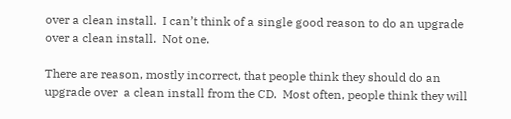over a clean install.  I can’t think of a single good reason to do an upgrade over a clean install.  Not one.

There are reason, mostly incorrect, that people think they should do an upgrade over  a clean install from the CD.  Most often, people think they will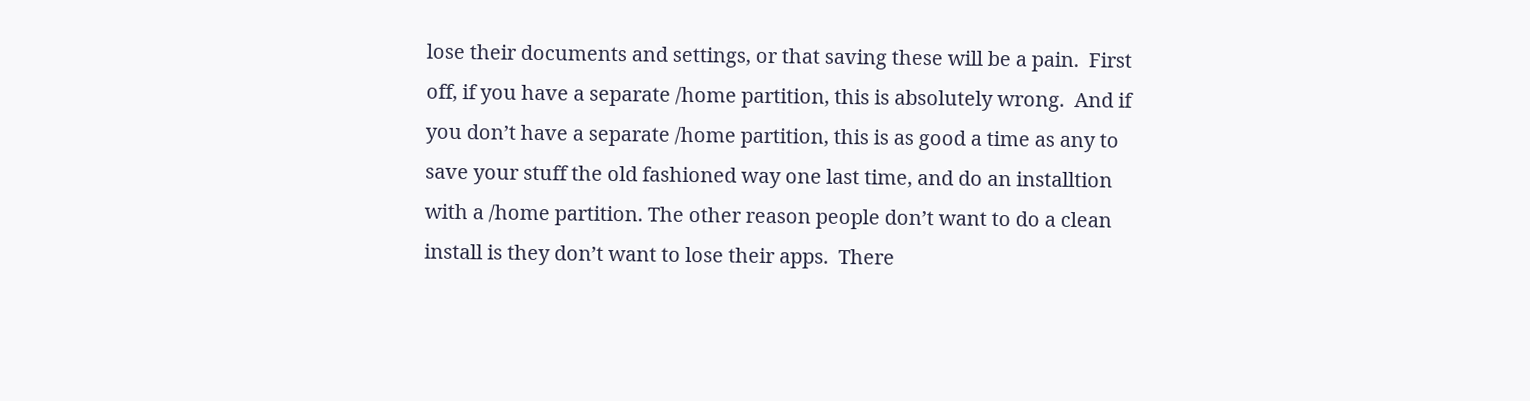lose their documents and settings, or that saving these will be a pain.  First off, if you have a separate /home partition, this is absolutely wrong.  And if you don’t have a separate /home partition, this is as good a time as any to save your stuff the old fashioned way one last time, and do an installtion with a /home partition. The other reason people don’t want to do a clean install is they don’t want to lose their apps.  There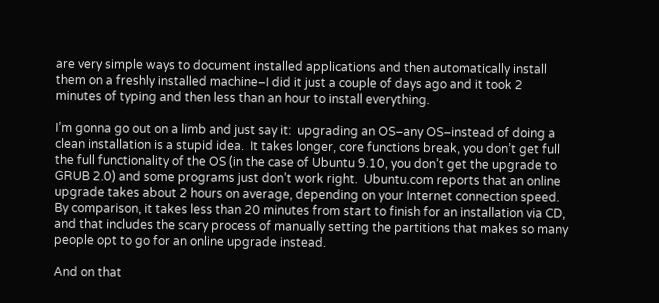are very simple ways to document installed applications and then automatically install them on a freshly installed machine–I did it just a couple of days ago and it took 2 minutes of typing and then less than an hour to install everything.

I’m gonna go out on a limb and just say it:  upgrading an OS–any OS–instead of doing a clean installation is a stupid idea.  It takes longer, core functions break, you don’t get full the full functionality of the OS (in the case of Ubuntu 9.10, you don’t get the upgrade to GRUB 2.0) and some programs just don’t work right.  Ubuntu.com reports that an online upgrade takes about 2 hours on average, depending on your Internet connection speed.  By comparison, it takes less than 20 minutes from start to finish for an installation via CD, and that includes the scary process of manually setting the partitions that makes so many people opt to go for an online upgrade instead.

And on that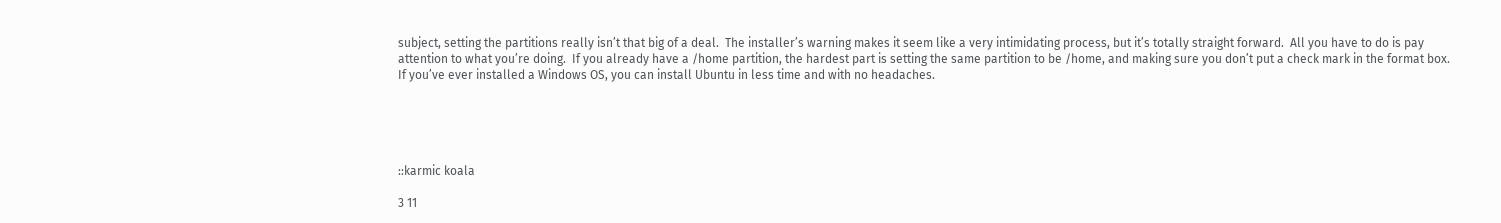subject, setting the partitions really isn’t that big of a deal.  The installer’s warning makes it seem like a very intimidating process, but it’s totally straight forward.  All you have to do is pay attention to what you’re doing.  If you already have a /home partition, the hardest part is setting the same partition to be /home, and making sure you don’t put a check mark in the format box.  If you’ve ever installed a Windows OS, you can install Ubuntu in less time and with no headaches.





::karmic koala

3 11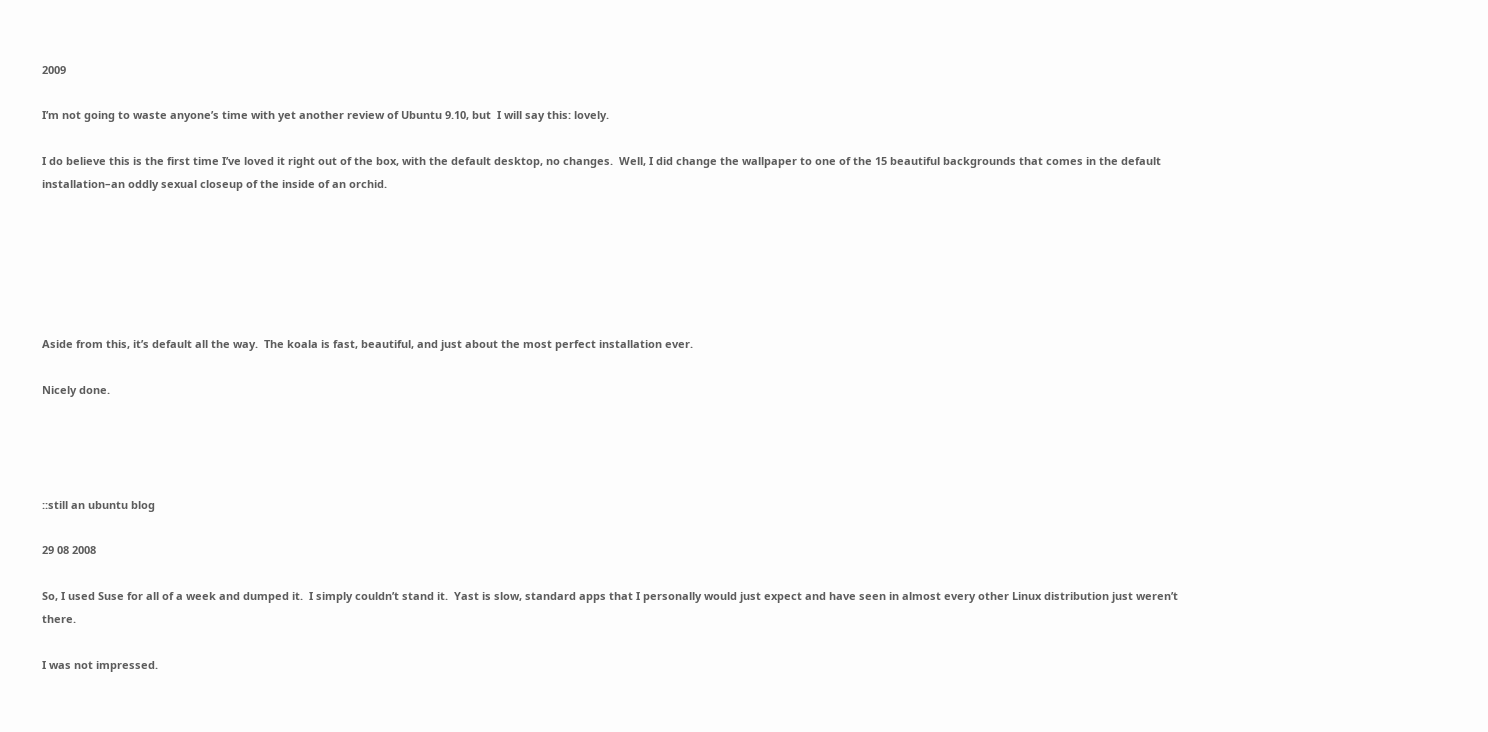2009

I’m not going to waste anyone’s time with yet another review of Ubuntu 9.10, but  I will say this: lovely.

I do believe this is the first time I’ve loved it right out of the box, with the default desktop, no changes.  Well, I did change the wallpaper to one of the 15 beautiful backgrounds that comes in the default installation–an oddly sexual closeup of the inside of an orchid.






Aside from this, it’s default all the way.  The koala is fast, beautiful, and just about the most perfect installation ever.

Nicely done.




::still an ubuntu blog

29 08 2008

So, I used Suse for all of a week and dumped it.  I simply couldn’t stand it.  Yast is slow, standard apps that I personally would just expect and have seen in almost every other Linux distribution just weren’t there.

I was not impressed.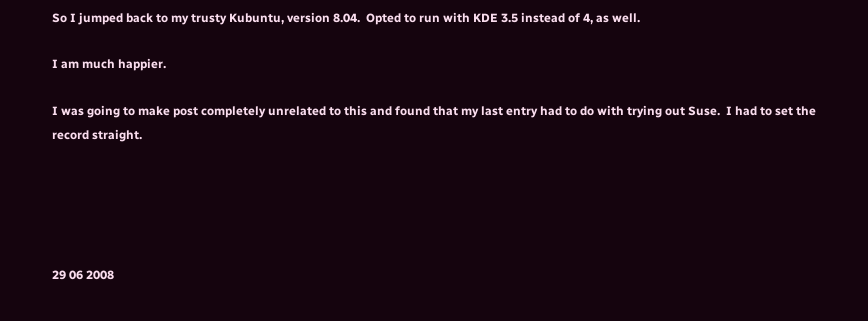So I jumped back to my trusty Kubuntu, version 8.04.  Opted to run with KDE 3.5 instead of 4, as well.

I am much happier.

I was going to make post completely unrelated to this and found that my last entry had to do with trying out Suse.  I had to set the record straight.





29 06 2008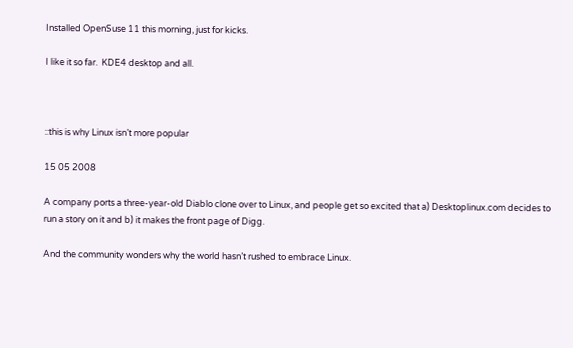Installed OpenSuse 11 this morning, just for kicks.

I like it so far.  KDE4 desktop and all.



::this is why Linux isn’t more popular

15 05 2008

A company ports a three-year-old Diablo clone over to Linux, and people get so excited that a) Desktoplinux.com decides to run a story on it and b) it makes the front page of Digg.

And the community wonders why the world hasn’t rushed to embrace Linux.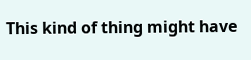This kind of thing might have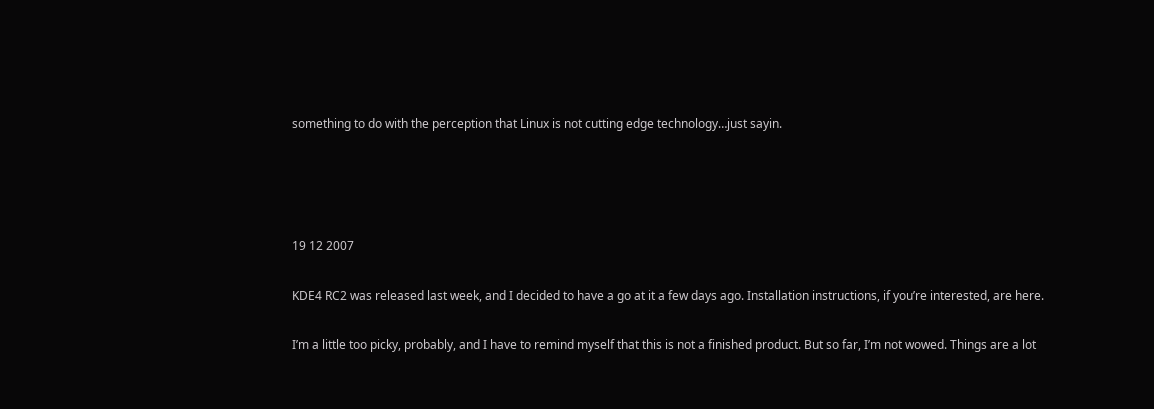something to do with the perception that Linux is not cutting edge technology…just sayin.




19 12 2007

KDE4 RC2 was released last week, and I decided to have a go at it a few days ago. Installation instructions, if you’re interested, are here.

I’m a little too picky, probably, and I have to remind myself that this is not a finished product. But so far, I’m not wowed. Things are a lot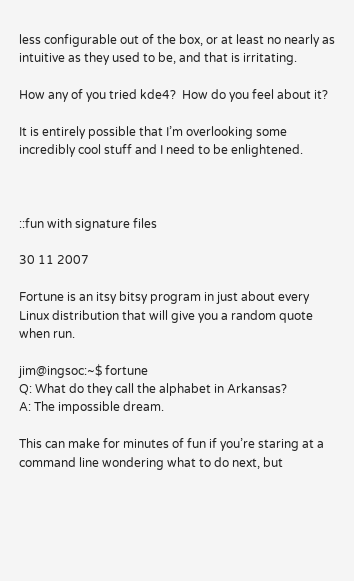less configurable out of the box, or at least no nearly as intuitive as they used to be, and that is irritating.

How any of you tried kde4?  How do you feel about it?

It is entirely possible that I’m overlooking some incredibly cool stuff and I need to be enlightened.



::fun with signature files

30 11 2007

Fortune is an itsy bitsy program in just about every Linux distribution that will give you a random quote when run.

jim@ingsoc:~$ fortune
Q: What do they call the alphabet in Arkansas?
A: The impossible dream.

This can make for minutes of fun if you’re staring at a command line wondering what to do next, but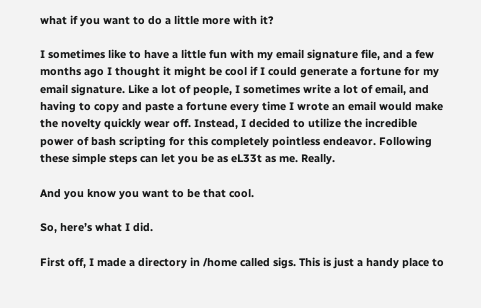what if you want to do a little more with it?

I sometimes like to have a little fun with my email signature file, and a few months ago I thought it might be cool if I could generate a fortune for my email signature. Like a lot of people, I sometimes write a lot of email, and having to copy and paste a fortune every time I wrote an email would make the novelty quickly wear off. Instead, I decided to utilize the incredible power of bash scripting for this completely pointless endeavor. Following these simple steps can let you be as eL33t as me. Really.

And you know you want to be that cool.

So, here’s what I did.

First off, I made a directory in /home called sigs. This is just a handy place to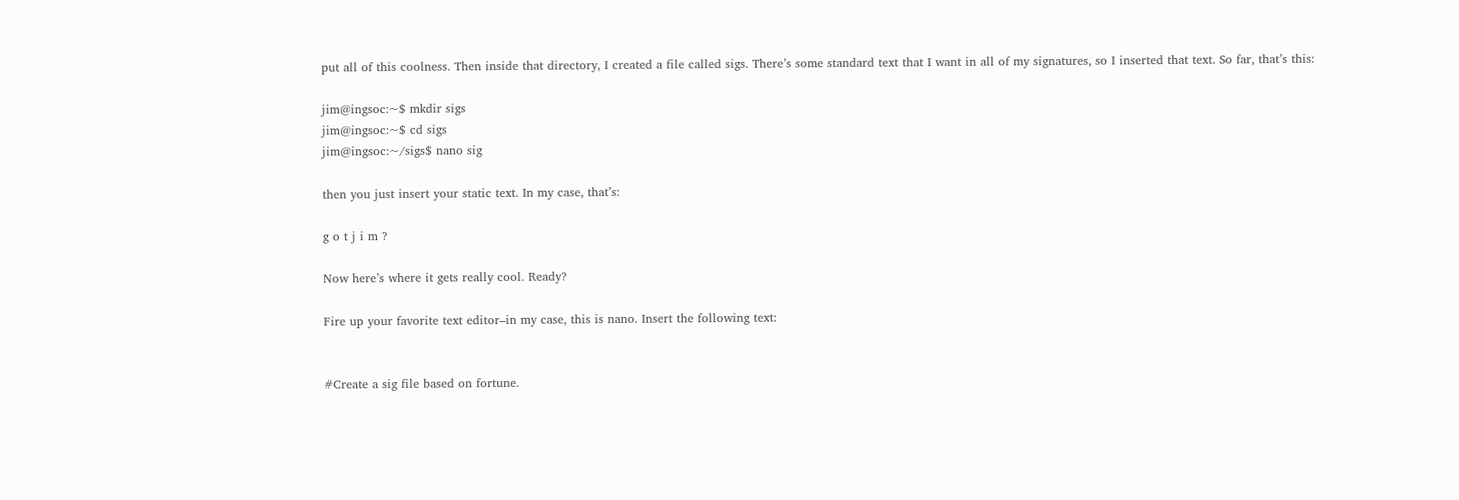put all of this coolness. Then inside that directory, I created a file called sigs. There’s some standard text that I want in all of my signatures, so I inserted that text. So far, that’s this:

jim@ingsoc:~$ mkdir sigs
jim@ingsoc:~$ cd sigs
jim@ingsoc:~/sigs$ nano sig

then you just insert your static text. In my case, that’s:

g o t j i m ?

Now here’s where it gets really cool. Ready?

Fire up your favorite text editor–in my case, this is nano. Insert the following text:


#Create a sig file based on fortune.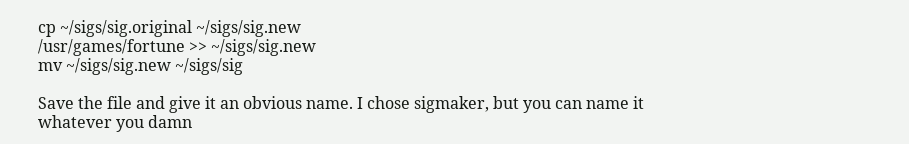cp ~/sigs/sig.original ~/sigs/sig.new
/usr/games/fortune >> ~/sigs/sig.new
mv ~/sigs/sig.new ~/sigs/sig

Save the file and give it an obvious name. I chose sigmaker, but you can name it whatever you damn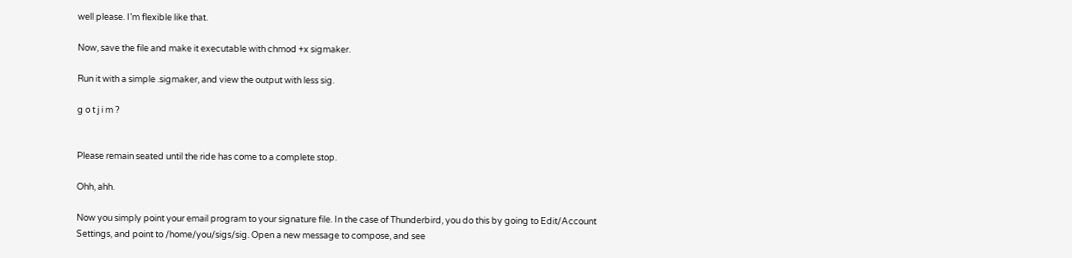well please. I’m flexible like that.

Now, save the file and make it executable with chmod +x sigmaker.

Run it with a simple .sigmaker, and view the output with less sig.

g o t j i m ?


Please remain seated until the ride has come to a complete stop.

Ohh, ahh.

Now you simply point your email program to your signature file. In the case of Thunderbird, you do this by going to Edit/Account Settings, and point to /home/you/sigs/sig. Open a new message to compose, and see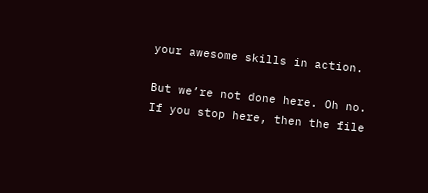your awesome skills in action.

But we’re not done here. Oh no. If you stop here, then the file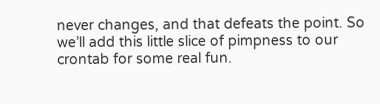never changes, and that defeats the point. So we’ll add this little slice of pimpness to our crontab for some real fun.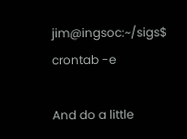jim@ingsoc:~/sigs$ crontab -e

And do a little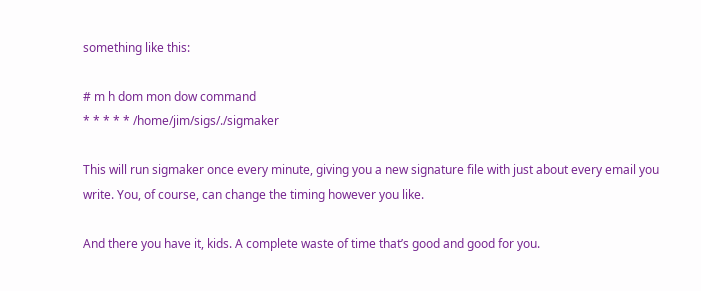something like this:

# m h dom mon dow command
* * * * * /home/jim/sigs/./sigmaker

This will run sigmaker once every minute, giving you a new signature file with just about every email you write. You, of course, can change the timing however you like.

And there you have it, kids. A complete waste of time that’s good and good for you.